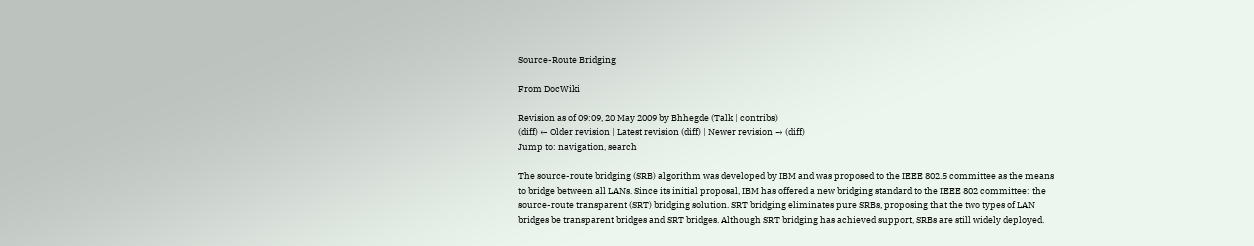Source-Route Bridging

From DocWiki

Revision as of 09:09, 20 May 2009 by Bhhegde (Talk | contribs)
(diff) ← Older revision | Latest revision (diff) | Newer revision → (diff)
Jump to: navigation, search

The source-route bridging (SRB) algorithm was developed by IBM and was proposed to the IEEE 802.5 committee as the means to bridge between all LANs. Since its initial proposal, IBM has offered a new bridging standard to the IEEE 802 committee: the source-route transparent (SRT) bridging solution. SRT bridging eliminates pure SRBs, proposing that the two types of LAN bridges be transparent bridges and SRT bridges. Although SRT bridging has achieved support, SRBs are still widely deployed.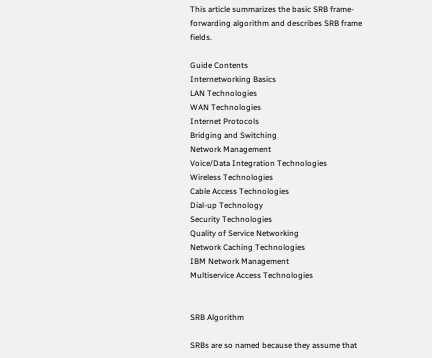This article summarizes the basic SRB frame-forwarding algorithm and describes SRB frame fields.

Guide Contents
Internetworking Basics
LAN Technologies
WAN Technologies
Internet Protocols
Bridging and Switching
Network Management
Voice/Data Integration Technologies
Wireless Technologies
Cable Access Technologies
Dial-up Technology
Security Technologies
Quality of Service Networking
Network Caching Technologies
IBM Network Management
Multiservice Access Technologies


SRB Algorithm

SRBs are so named because they assume that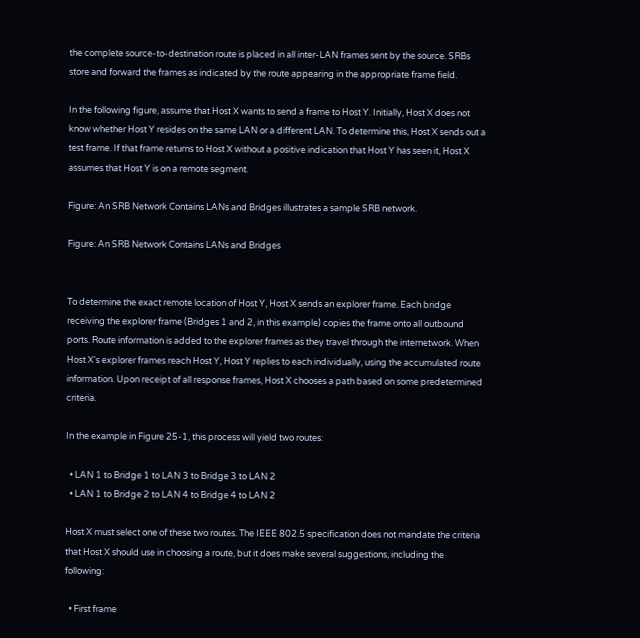the complete source-to-destination route is placed in all inter-LAN frames sent by the source. SRBs store and forward the frames as indicated by the route appearing in the appropriate frame field.

In the following figure, assume that Host X wants to send a frame to Host Y. Initially, Host X does not know whether Host Y resides on the same LAN or a different LAN. To determine this, Host X sends out a test frame. If that frame returns to Host X without a positive indication that Host Y has seen it, Host X assumes that Host Y is on a remote segment.

Figure: An SRB Network Contains LANs and Bridges illustrates a sample SRB network.

Figure: An SRB Network Contains LANs and Bridges


To determine the exact remote location of Host Y, Host X sends an explorer frame. Each bridge receiving the explorer frame (Bridges 1 and 2, in this example) copies the frame onto all outbound ports. Route information is added to the explorer frames as they travel through the internetwork. When Host X's explorer frames reach Host Y, Host Y replies to each individually, using the accumulated route information. Upon receipt of all response frames, Host X chooses a path based on some predetermined criteria.

In the example in Figure 25-1, this process will yield two routes:

  • LAN 1 to Bridge 1 to LAN 3 to Bridge 3 to LAN 2
  • LAN 1 to Bridge 2 to LAN 4 to Bridge 4 to LAN 2

Host X must select one of these two routes. The IEEE 802.5 specification does not mandate the criteria that Host X should use in choosing a route, but it does make several suggestions, including the following:

  • First frame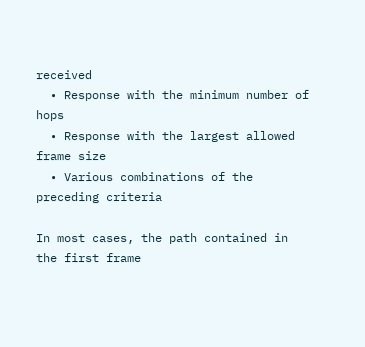received
  • Response with the minimum number of hops
  • Response with the largest allowed frame size
  • Various combinations of the preceding criteria

In most cases, the path contained in the first frame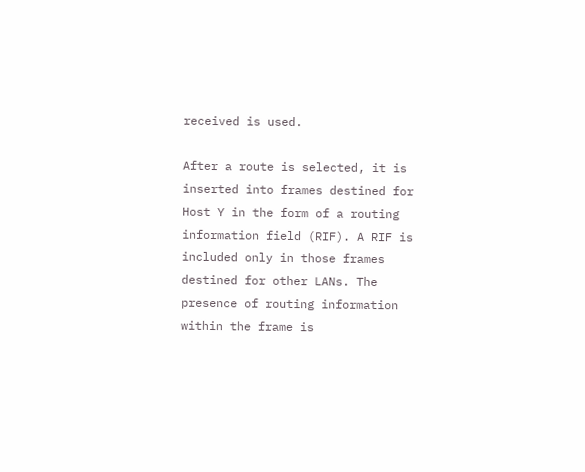received is used.

After a route is selected, it is inserted into frames destined for Host Y in the form of a routing information field (RIF). A RIF is included only in those frames destined for other LANs. The presence of routing information within the frame is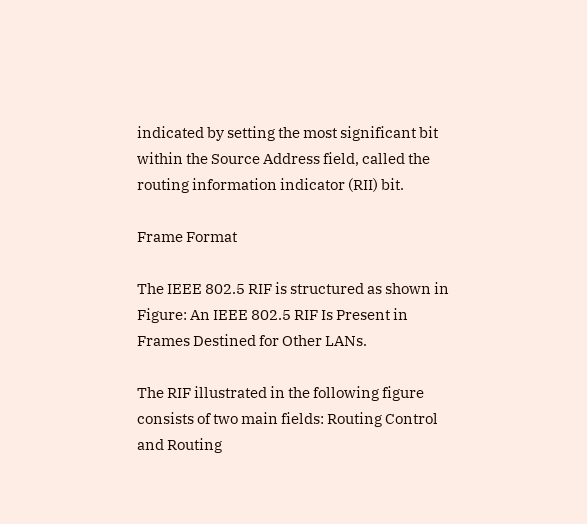indicated by setting the most significant bit within the Source Address field, called the routing information indicator (RII) bit.

Frame Format

The IEEE 802.5 RIF is structured as shown in Figure: An IEEE 802.5 RIF Is Present in Frames Destined for Other LANs.

The RIF illustrated in the following figure consists of two main fields: Routing Control and Routing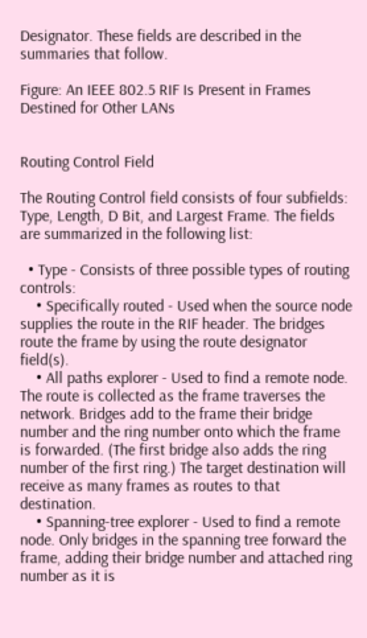Designator. These fields are described in the summaries that follow.

Figure: An IEEE 802.5 RIF Is Present in Frames Destined for Other LANs


Routing Control Field

The Routing Control field consists of four subfields: Type, Length, D Bit, and Largest Frame. The fields are summarized in the following list:

  • Type - Consists of three possible types of routing controls:
    • Specifically routed - Used when the source node supplies the route in the RIF header. The bridges route the frame by using the route designator field(s).
    • All paths explorer - Used to find a remote node. The route is collected as the frame traverses the network. Bridges add to the frame their bridge number and the ring number onto which the frame is forwarded. (The first bridge also adds the ring number of the first ring.) The target destination will receive as many frames as routes to that destination.
    • Spanning-tree explorer - Used to find a remote node. Only bridges in the spanning tree forward the frame, adding their bridge number and attached ring number as it is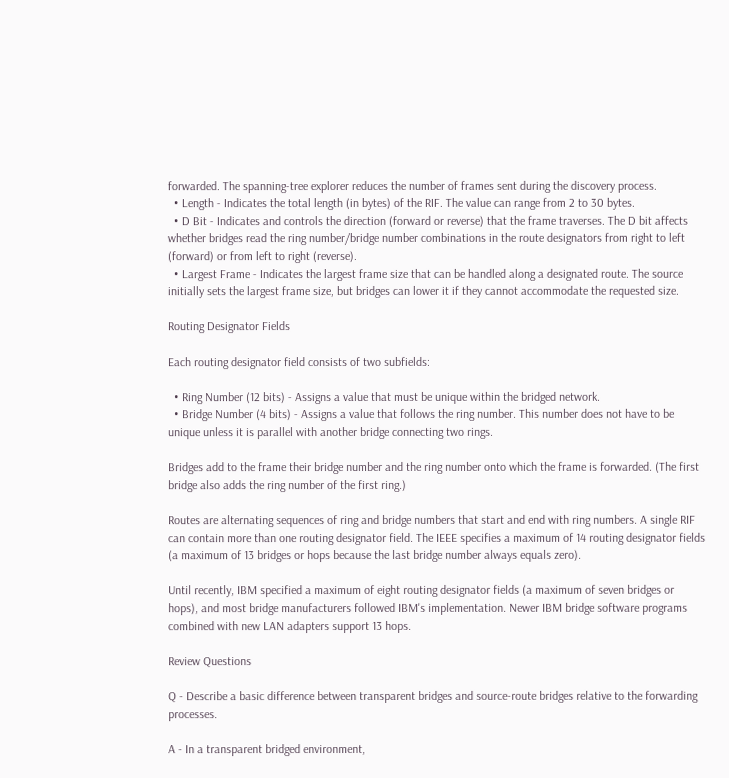forwarded. The spanning-tree explorer reduces the number of frames sent during the discovery process.
  • Length - Indicates the total length (in bytes) of the RIF. The value can range from 2 to 30 bytes.
  • D Bit - Indicates and controls the direction (forward or reverse) that the frame traverses. The D bit affects whether bridges read the ring number/bridge number combinations in the route designators from right to left (forward) or from left to right (reverse).
  • Largest Frame - Indicates the largest frame size that can be handled along a designated route. The source initially sets the largest frame size, but bridges can lower it if they cannot accommodate the requested size.

Routing Designator Fields

Each routing designator field consists of two subfields:

  • Ring Number (12 bits) - Assigns a value that must be unique within the bridged network.
  • Bridge Number (4 bits) - Assigns a value that follows the ring number. This number does not have to be unique unless it is parallel with another bridge connecting two rings.

Bridges add to the frame their bridge number and the ring number onto which the frame is forwarded. (The first bridge also adds the ring number of the first ring.)

Routes are alternating sequences of ring and bridge numbers that start and end with ring numbers. A single RIF can contain more than one routing designator field. The IEEE specifies a maximum of 14 routing designator fields (a maximum of 13 bridges or hops because the last bridge number always equals zero).

Until recently, IBM specified a maximum of eight routing designator fields (a maximum of seven bridges or hops), and most bridge manufacturers followed IBM's implementation. Newer IBM bridge software programs combined with new LAN adapters support 13 hops.

Review Questions

Q - Describe a basic difference between transparent bridges and source-route bridges relative to the forwarding processes.

A - In a transparent bridged environment,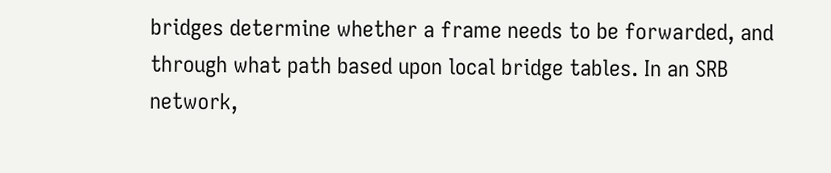bridges determine whether a frame needs to be forwarded, and through what path based upon local bridge tables. In an SRB network,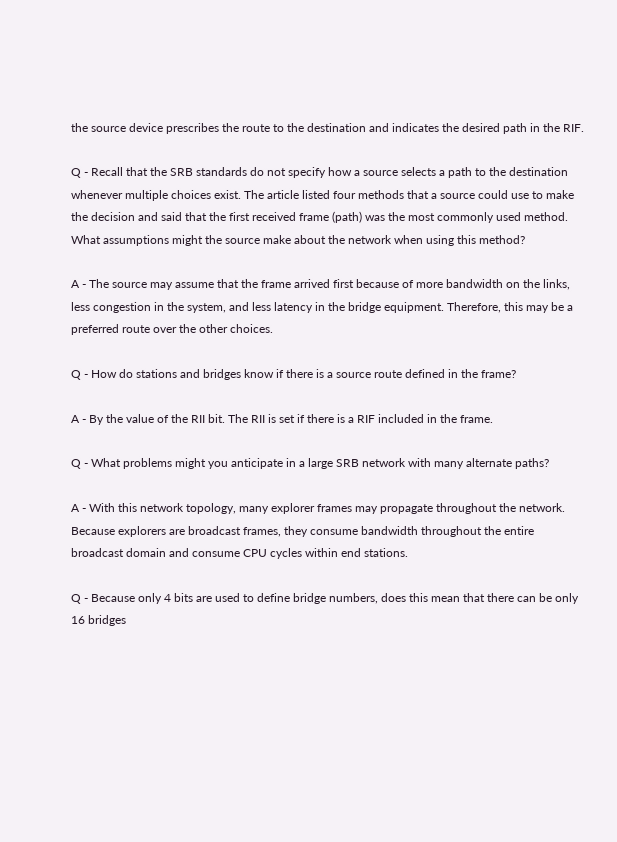the source device prescribes the route to the destination and indicates the desired path in the RIF.

Q - Recall that the SRB standards do not specify how a source selects a path to the destination whenever multiple choices exist. The article listed four methods that a source could use to make the decision and said that the first received frame (path) was the most commonly used method. What assumptions might the source make about the network when using this method?

A - The source may assume that the frame arrived first because of more bandwidth on the links, less congestion in the system, and less latency in the bridge equipment. Therefore, this may be a preferred route over the other choices.

Q - How do stations and bridges know if there is a source route defined in the frame?

A - By the value of the RII bit. The RII is set if there is a RIF included in the frame.

Q - What problems might you anticipate in a large SRB network with many alternate paths?

A - With this network topology, many explorer frames may propagate throughout the network. Because explorers are broadcast frames, they consume bandwidth throughout the entire broadcast domain and consume CPU cycles within end stations.

Q - Because only 4 bits are used to define bridge numbers, does this mean that there can be only 16 bridges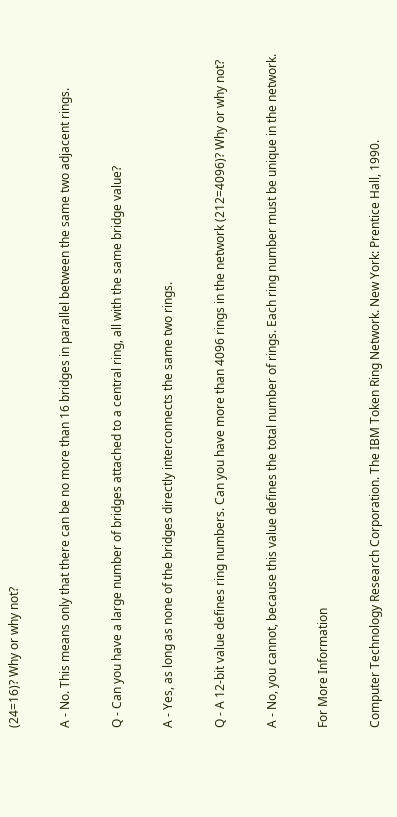(24=16)? Why or why not?

A - No. This means only that there can be no more than 16 bridges in parallel between the same two adjacent rings.

Q - Can you have a large number of bridges attached to a central ring, all with the same bridge value?

A - Yes, as long as none of the bridges directly interconnects the same two rings.

Q - A 12-bit value defines ring numbers. Can you have more than 4096 rings in the network (212=4096)? Why or why not?

A - No, you cannot, because this value defines the total number of rings. Each ring number must be unique in the network.

For More Information

Computer Technology Research Corporation. The IBM Token Ring Network. New York: Prentice Hall, 1990.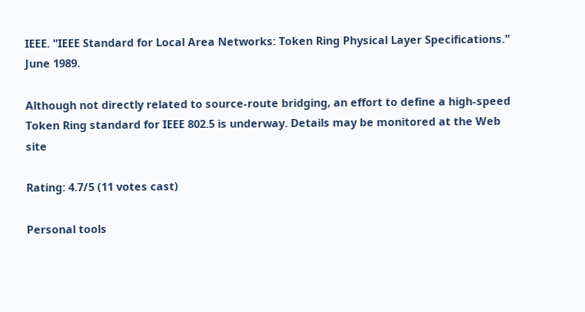IEEE. "IEEE Standard for Local Area Networks: Token Ring Physical Layer Specifications." June 1989.

Although not directly related to source-route bridging, an effort to define a high-speed Token Ring standard for IEEE 802.5 is underway. Details may be monitored at the Web site

Rating: 4.7/5 (11 votes cast)

Personal tools